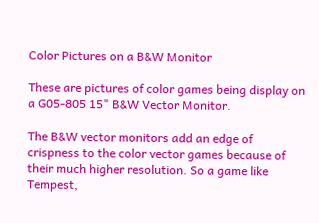Color Pictures on a B&W Monitor

These are pictures of color games being display on a G05-805 15" B&W Vector Monitor.

The B&W vector monitors add an edge of crispness to the color vector games because of their much higher resolution. So a game like Tempest,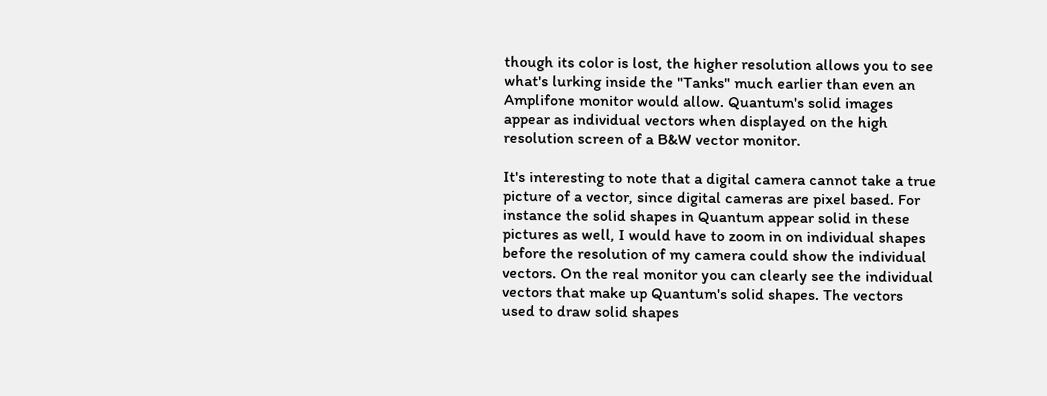though its color is lost, the higher resolution allows you to see what's lurking inside the "Tanks" much earlier than even an Amplifone monitor would allow. Quantum's solid images appear as individual vectors when displayed on the high resolution screen of a B&W vector monitor.

It's interesting to note that a digital camera cannot take a true picture of a vector, since digital cameras are pixel based. For instance the solid shapes in Quantum appear solid in these pictures as well, I would have to zoom in on individual shapes before the resolution of my camera could show the individual vectors. On the real monitor you can clearly see the individual vectors that make up Quantum's solid shapes. The vectors used to draw solid shapes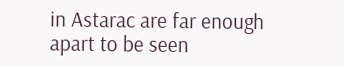in Astarac are far enough apart to be seen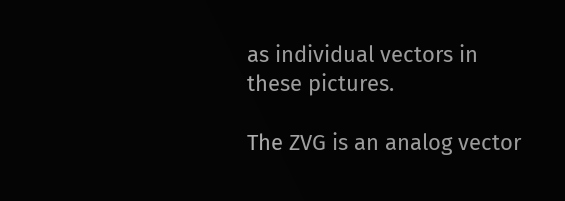as individual vectors in these pictures.

The ZVG is an analog vector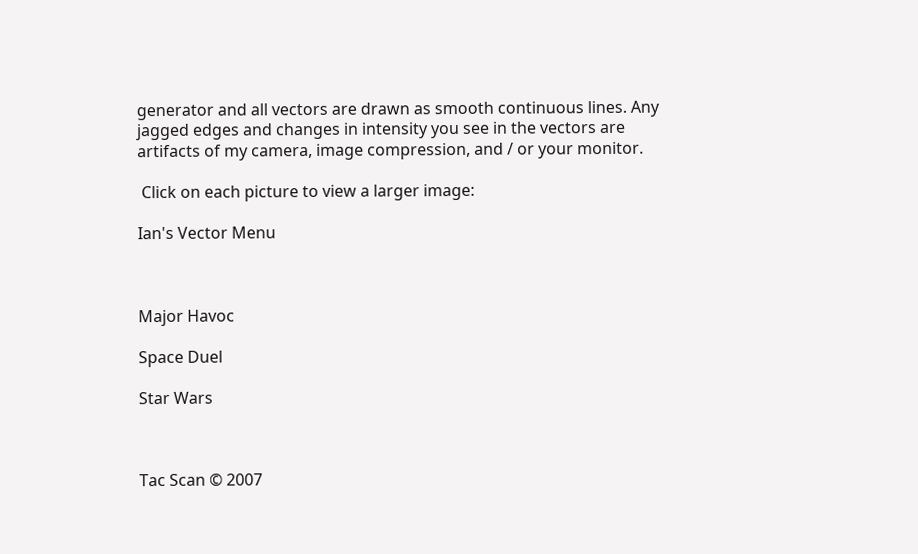generator and all vectors are drawn as smooth continuous lines. Any jagged edges and changes in intensity you see in the vectors are artifacts of my camera, image compression, and / or your monitor.

 Click on each picture to view a larger image:

Ian's Vector Menu



Major Havoc

Space Duel

Star Wars



Tac Scan © 2007